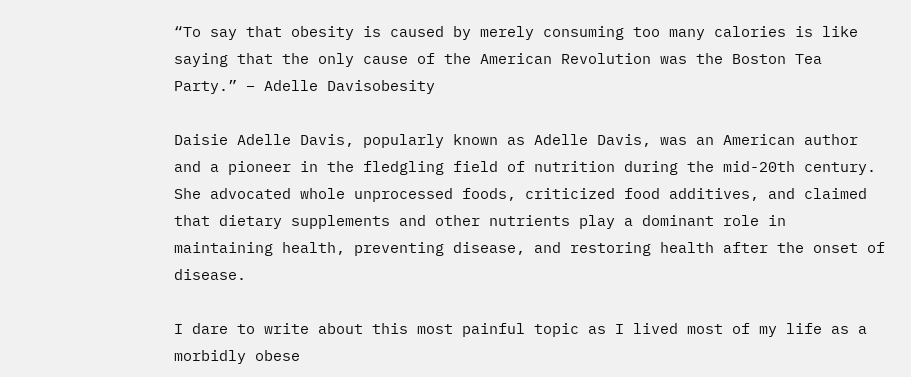“To say that obesity is caused by merely consuming too many calories is like saying that the only cause of the American Revolution was the Boston Tea Party.” – Adelle Davisobesity

Daisie Adelle Davis, popularly known as Adelle Davis, was an American author and a pioneer in the fledgling field of nutrition during the mid-20th century. She advocated whole unprocessed foods, criticized food additives, and claimed that dietary supplements and other nutrients play a dominant role in maintaining health, preventing disease, and restoring health after the onset of disease.

I dare to write about this most painful topic as I lived most of my life as a morbidly obese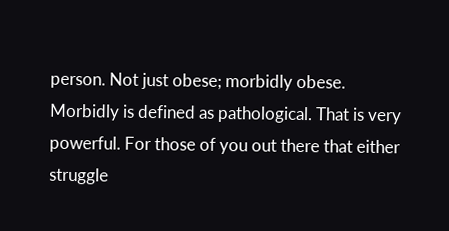person. Not just obese; morbidly obese. Morbidly is defined as pathological. That is very powerful. For those of you out there that either struggle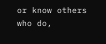or know others who do,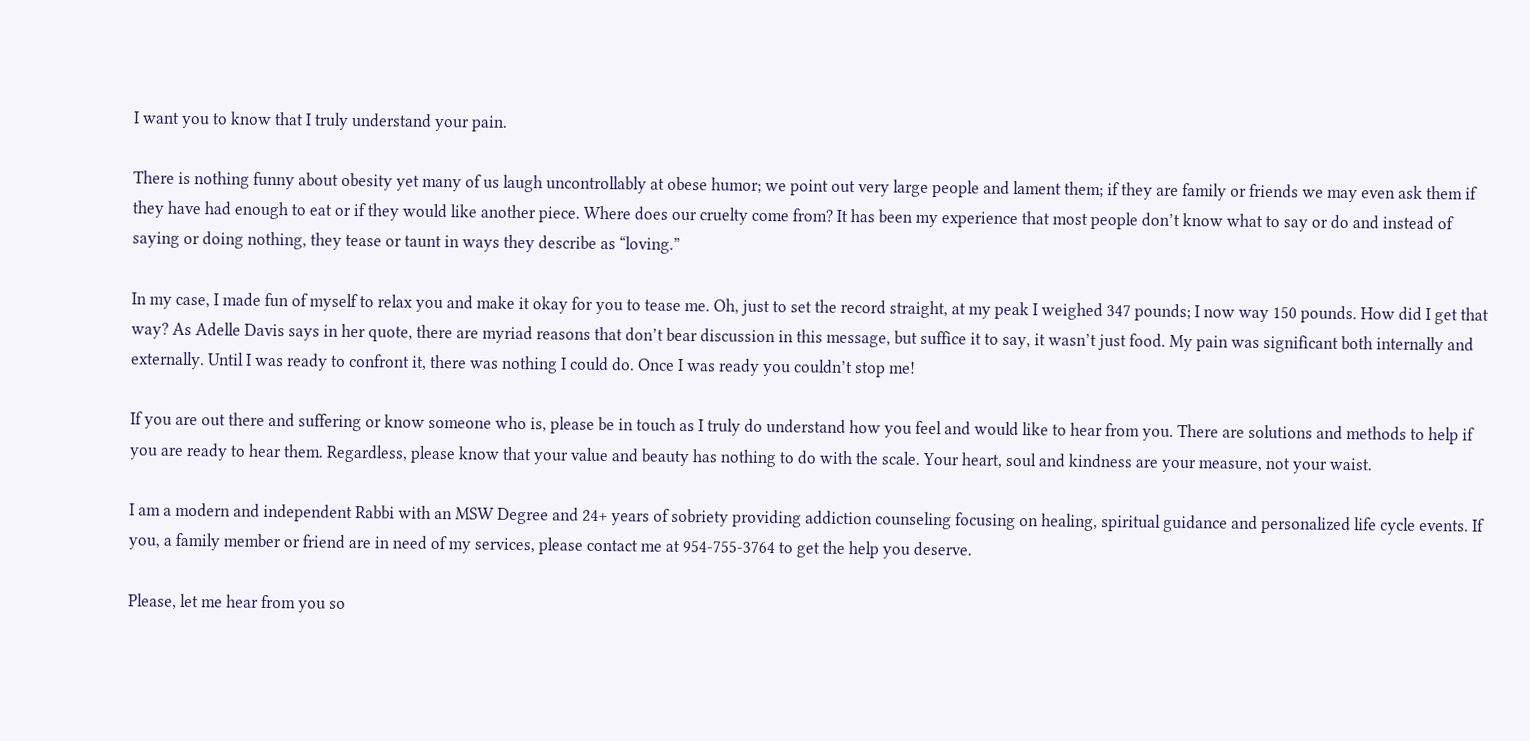I want you to know that I truly understand your pain.

There is nothing funny about obesity yet many of us laugh uncontrollably at obese humor; we point out very large people and lament them; if they are family or friends we may even ask them if they have had enough to eat or if they would like another piece. Where does our cruelty come from? It has been my experience that most people don’t know what to say or do and instead of saying or doing nothing, they tease or taunt in ways they describe as “loving.”

In my case, I made fun of myself to relax you and make it okay for you to tease me. Oh, just to set the record straight, at my peak I weighed 347 pounds; I now way 150 pounds. How did I get that way? As Adelle Davis says in her quote, there are myriad reasons that don’t bear discussion in this message, but suffice it to say, it wasn’t just food. My pain was significant both internally and externally. Until I was ready to confront it, there was nothing I could do. Once I was ready you couldn’t stop me!

If you are out there and suffering or know someone who is, please be in touch as I truly do understand how you feel and would like to hear from you. There are solutions and methods to help if you are ready to hear them. Regardless, please know that your value and beauty has nothing to do with the scale. Your heart, soul and kindness are your measure, not your waist.

I am a modern and independent Rabbi with an MSW Degree and 24+ years of sobriety providing addiction counseling focusing on healing, spiritual guidance and personalized life cycle events. If you, a family member or friend are in need of my services, please contact me at 954-755-3764 to get the help you deserve.

Please, let me hear from you so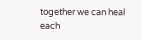together we can heal each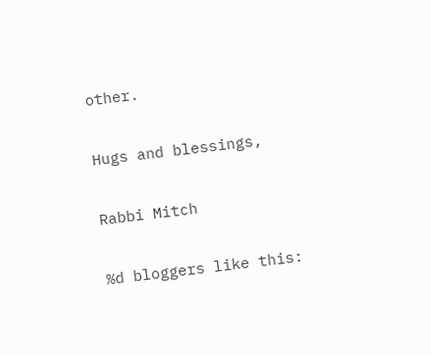other.

Hugs and blessings,

Rabbi Mitch

%d bloggers like this: